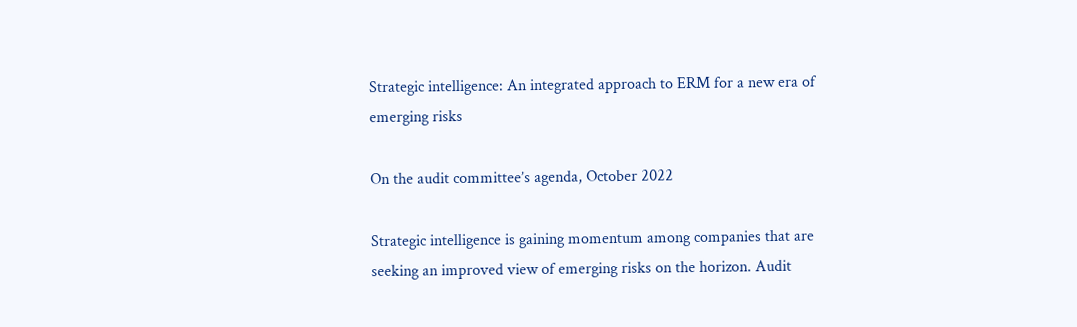Strategic intelligence: An integrated approach to ERM for a new era of emerging risks

On the audit committee’s agenda, October 2022

Strategic intelligence is gaining momentum among companies that are seeking an improved view of emerging risks on the horizon. Audit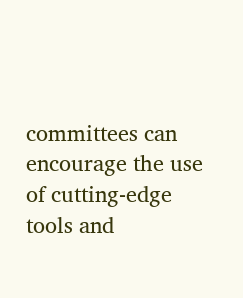committees can encourage the use of cutting-edge tools and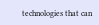technologies that can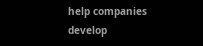help companies develop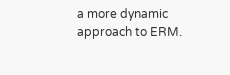a more dynamic approach to ERM.